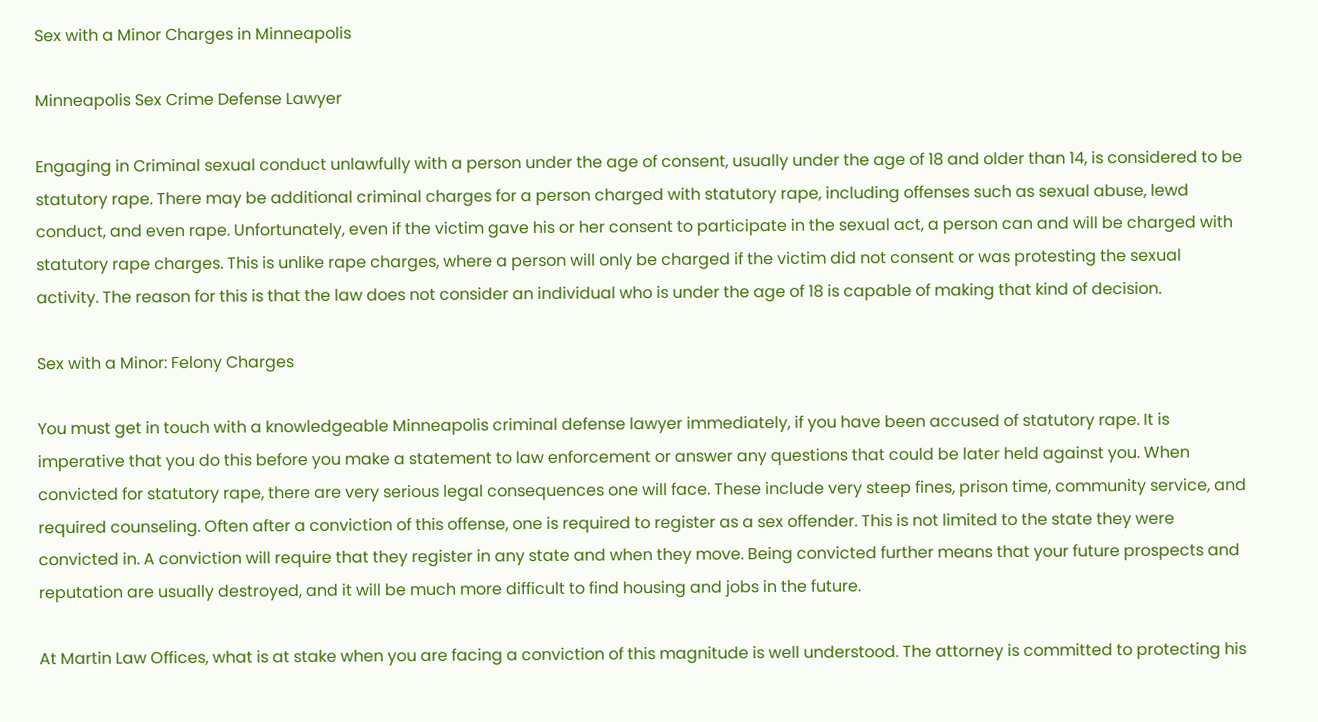Sex with a Minor Charges in Minneapolis

Minneapolis Sex Crime Defense Lawyer

Engaging in Criminal sexual conduct unlawfully with a person under the age of consent, usually under the age of 18 and older than 14, is considered to be statutory rape. There may be additional criminal charges for a person charged with statutory rape, including offenses such as sexual abuse, lewd conduct, and even rape. Unfortunately, even if the victim gave his or her consent to participate in the sexual act, a person can and will be charged with statutory rape charges. This is unlike rape charges, where a person will only be charged if the victim did not consent or was protesting the sexual activity. The reason for this is that the law does not consider an individual who is under the age of 18 is capable of making that kind of decision.

Sex with a Minor: Felony Charges

You must get in touch with a knowledgeable Minneapolis criminal defense lawyer immediately, if you have been accused of statutory rape. It is imperative that you do this before you make a statement to law enforcement or answer any questions that could be later held against you. When convicted for statutory rape, there are very serious legal consequences one will face. These include very steep fines, prison time, community service, and required counseling. Often after a conviction of this offense, one is required to register as a sex offender. This is not limited to the state they were convicted in. A conviction will require that they register in any state and when they move. Being convicted further means that your future prospects and reputation are usually destroyed, and it will be much more difficult to find housing and jobs in the future.

At Martin Law Offices, what is at stake when you are facing a conviction of this magnitude is well understood. The attorney is committed to protecting his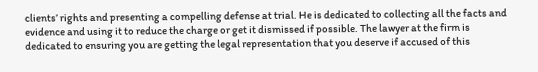clients’ rights and presenting a compelling defense at trial. He is dedicated to collecting all the facts and evidence and using it to reduce the charge or get it dismissed if possible. The lawyer at the firm is dedicated to ensuring you are getting the legal representation that you deserve if accused of this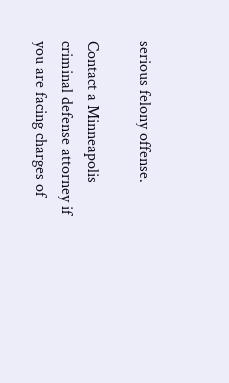serious felony offense.

Contact a Minneapolis criminal defense attorney if you are facing charges of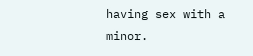having sex with a minor.